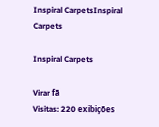Inspiral CarpetsInspiral Carpets

Inspiral Carpets

Virar fã
Visitas: 220 exibições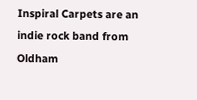Inspiral Carpets are an indie rock band from Oldham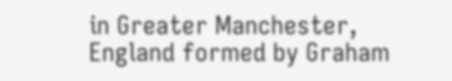in Greater Manchester, England formed by Graham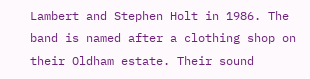Lambert and Stephen Holt in 1986. The band is named after a clothing shop on their Oldham estate. Their sound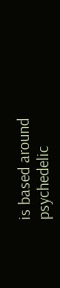is based around psychedelic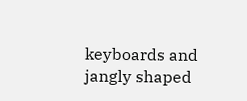keyboards and jangly shaped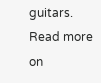guitars. Read more on